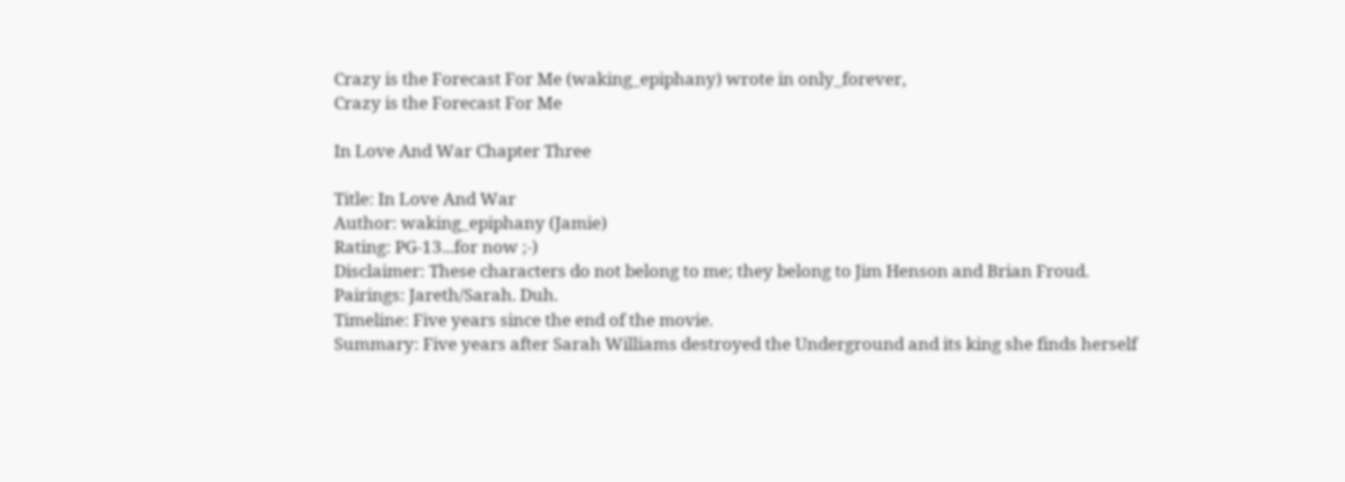Crazy is the Forecast For Me (waking_epiphany) wrote in only_forever,
Crazy is the Forecast For Me

In Love And War Chapter Three

Title: In Love And War
Author: waking_epiphany (Jamie)
Rating: PG-13...for now ;-)
Disclaimer: These characters do not belong to me; they belong to Jim Henson and Brian Froud.
Pairings: Jareth/Sarah. Duh.
Timeline: Five years since the end of the movie.
Summary: Five years after Sarah Williams destroyed the Underground and its king she finds herself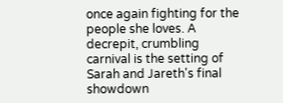once again fighting for the people she loves. A decrepit, crumbling carnival is the setting of Sarah and Jareth's final showdown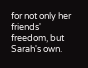for not only her friends' freedom, but Sarah's own.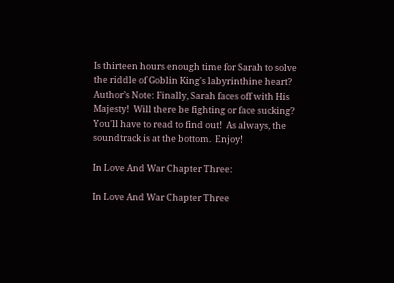Is thirteen hours enough time for Sarah to solve the riddle of Goblin King's labyrinthine heart?
Author’s Note: Finally, Sarah faces off with His Majesty!  Will there be fighting or face sucking?  You'll have to read to find out!  As always, the soundtrack is at the bottom.  Enjoy!

In Love And War Chapter Three:

In Love And War Chapter Three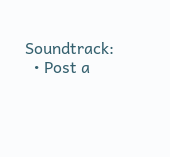Soundtrack:
  • Post a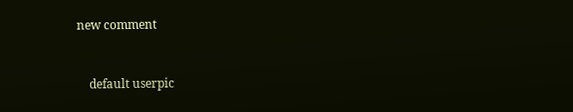new comment


    default userpic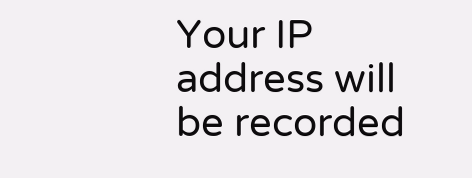Your IP address will be recorded